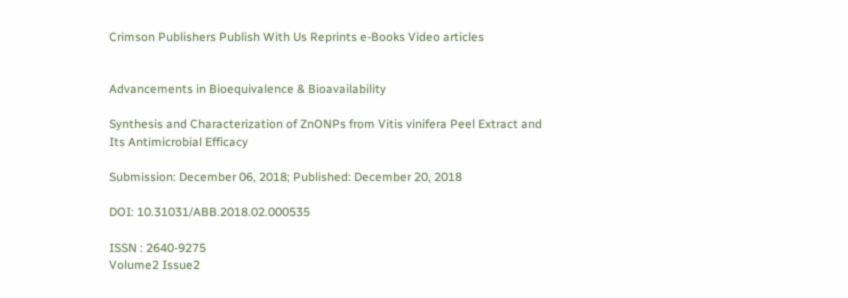Crimson Publishers Publish With Us Reprints e-Books Video articles


Advancements in Bioequivalence & Bioavailability

Synthesis and Characterization of ZnONPs from Vitis vinifera Peel Extract and Its Antimicrobial Efficacy

Submission: December 06, 2018; Published: December 20, 2018

DOI: 10.31031/ABB.2018.02.000535

ISSN : 2640-9275
Volume2 Issue2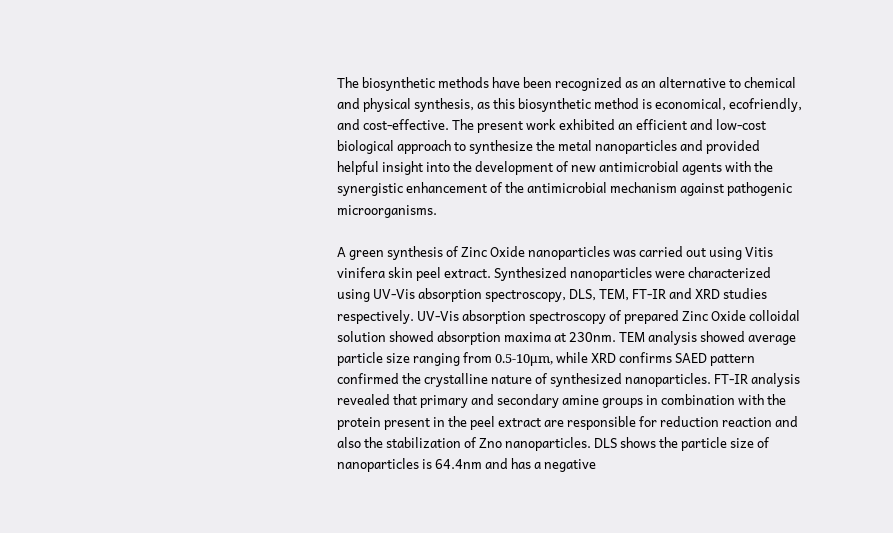The biosynthetic methods have been recognized as an alternative to chemical and physical synthesis, as this biosynthetic method is economical, ecofriendly, and cost-effective. The present work exhibited an efficient and low-cost biological approach to synthesize the metal nanoparticles and provided helpful insight into the development of new antimicrobial agents with the synergistic enhancement of the antimicrobial mechanism against pathogenic microorganisms.

A green synthesis of Zinc Oxide nanoparticles was carried out using Vitis vinifera skin peel extract. Synthesized nanoparticles were characterized using UV-Vis absorption spectroscopy, DLS, TEM, FT-IR and XRD studies respectively. UV-Vis absorption spectroscopy of prepared Zinc Oxide colloidal solution showed absorption maxima at 230nm. TEM analysis showed average particle size ranging from 0.5-10μm, while XRD confirms SAED pattern confirmed the crystalline nature of synthesized nanoparticles. FT-IR analysis revealed that primary and secondary amine groups in combination with the protein present in the peel extract are responsible for reduction reaction and also the stabilization of Zno nanoparticles. DLS shows the particle size of nanoparticles is 64.4nm and has a negative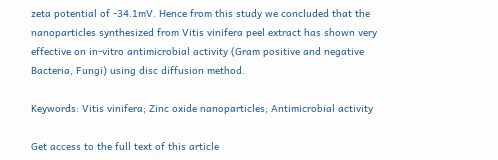zeta potential of -34.1mV. Hence from this study we concluded that the nanoparticles synthesized from Vitis vinifera peel extract has shown very effective on in-vitro antimicrobial activity (Gram positive and negative Bacteria, Fungi) using disc diffusion method.

Keywords: Vitis vinifera; Zinc oxide nanoparticles; Antimicrobial activity

Get access to the full text of this article